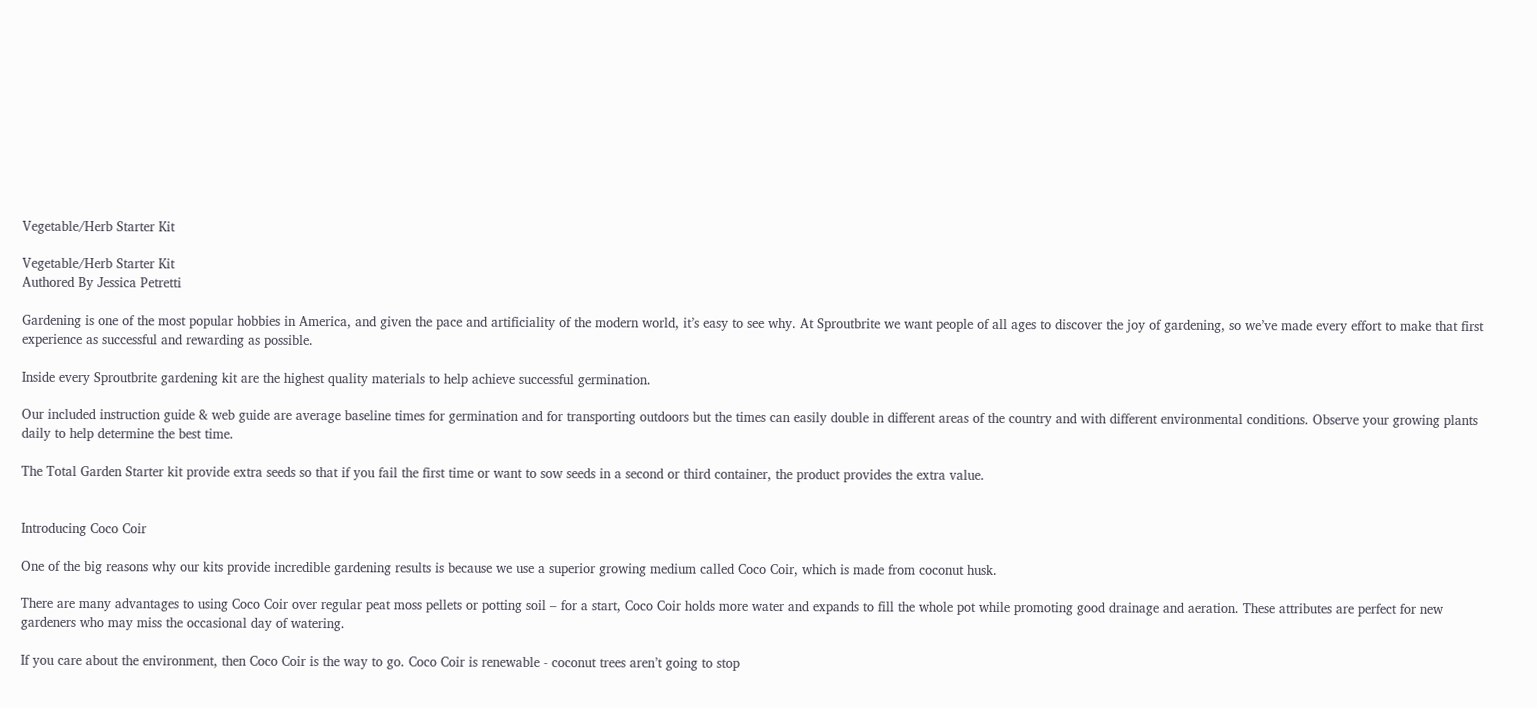Vegetable/Herb Starter Kit

Vegetable/Herb Starter Kit
Authored By Jessica Petretti

Gardening is one of the most popular hobbies in America, and given the pace and artificiality of the modern world, it’s easy to see why. At Sproutbrite we want people of all ages to discover the joy of gardening, so we’ve made every effort to make that first experience as successful and rewarding as possible.

Inside every Sproutbrite gardening kit are the highest quality materials to help achieve successful germination.

Our included instruction guide & web guide are average baseline times for germination and for transporting outdoors but the times can easily double in different areas of the country and with different environmental conditions. Observe your growing plants daily to help determine the best time.

The Total Garden Starter kit provide extra seeds so that if you fail the first time or want to sow seeds in a second or third container, the product provides the extra value.


Introducing Coco Coir

One of the big reasons why our kits provide incredible gardening results is because we use a superior growing medium called Coco Coir, which is made from coconut husk.

There are many advantages to using Coco Coir over regular peat moss pellets or potting soil – for a start, Coco Coir holds more water and expands to fill the whole pot while promoting good drainage and aeration. These attributes are perfect for new gardeners who may miss the occasional day of watering.

If you care about the environment, then Coco Coir is the way to go. Coco Coir is renewable - coconut trees aren’t going to stop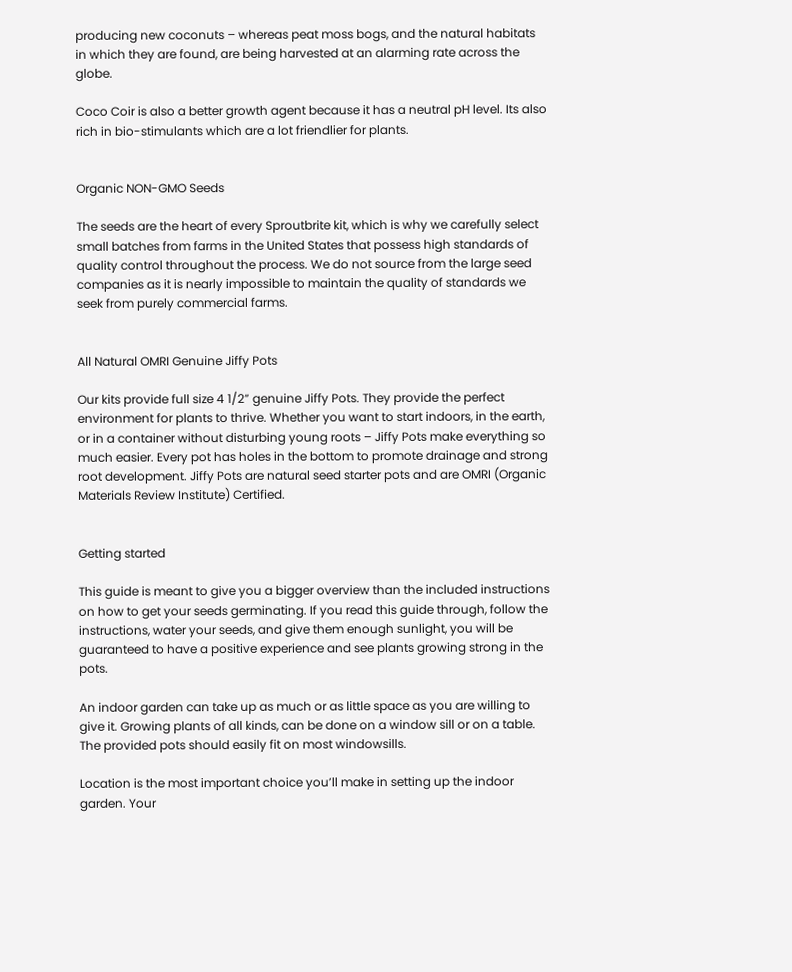producing new coconuts – whereas peat moss bogs, and the natural habitats in which they are found, are being harvested at an alarming rate across the globe.

Coco Coir is also a better growth agent because it has a neutral pH level. Its also rich in bio-stimulants which are a lot friendlier for plants.


Organic NON-GMO Seeds

The seeds are the heart of every Sproutbrite kit, which is why we carefully select small batches from farms in the United States that possess high standards of quality control throughout the process. We do not source from the large seed companies as it is nearly impossible to maintain the quality of standards we seek from purely commercial farms.


All Natural OMRI Genuine Jiffy Pots

Our kits provide full size 4 1/2” genuine Jiffy Pots. They provide the perfect environment for plants to thrive. Whether you want to start indoors, in the earth, or in a container without disturbing young roots – Jiffy Pots make everything so much easier. Every pot has holes in the bottom to promote drainage and strong root development. Jiffy Pots are natural seed starter pots and are OMRI (Organic Materials Review Institute) Certified.


Getting started

This guide is meant to give you a bigger overview than the included instructions on how to get your seeds germinating. If you read this guide through, follow the instructions, water your seeds, and give them enough sunlight, you will be guaranteed to have a positive experience and see plants growing strong in the pots.

An indoor garden can take up as much or as little space as you are willing to give it. Growing plants of all kinds, can be done on a window sill or on a table. The provided pots should easily fit on most windowsills.

Location is the most important choice you’ll make in setting up the indoor garden. Your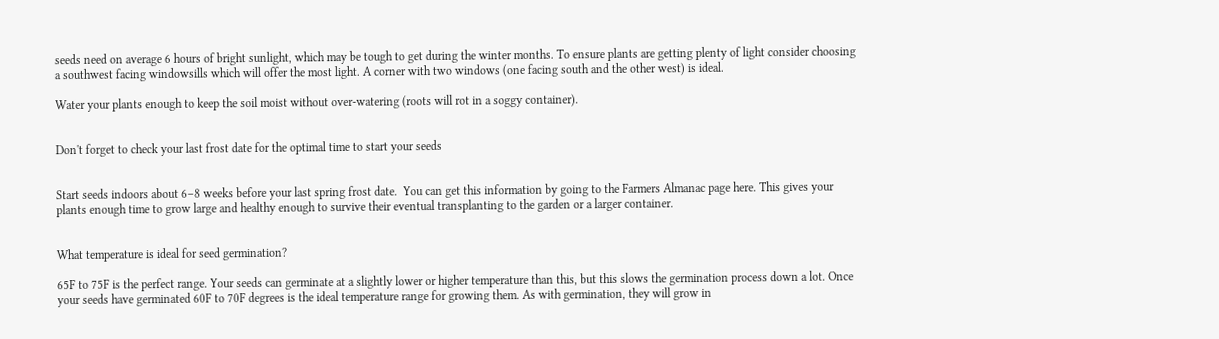seeds need on average 6 hours of bright sunlight, which may be tough to get during the winter months. To ensure plants are getting plenty of light consider choosing a southwest facing windowsills which will offer the most light. A corner with two windows (one facing south and the other west) is ideal.

Water your plants enough to keep the soil moist without over-watering (roots will rot in a soggy container).


Don't forget to check your last frost date for the optimal time to start your seeds


Start seeds indoors about 6–8 weeks before your last spring frost date.  You can get this information by going to the Farmers Almanac page here. This gives your plants enough time to grow large and healthy enough to survive their eventual transplanting to the garden or a larger container.


What temperature is ideal for seed germination?

65F to 75F is the perfect range. Your seeds can germinate at a slightly lower or higher temperature than this, but this slows the germination process down a lot. Once your seeds have germinated 60F to 70F degrees is the ideal temperature range for growing them. As with germination, they will grow in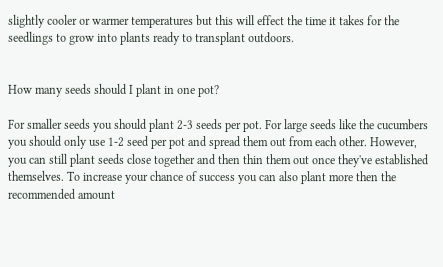slightly cooler or warmer temperatures but this will effect the time it takes for the seedlings to grow into plants ready to transplant outdoors.


How many seeds should I plant in one pot?

For smaller seeds you should plant 2-3 seeds per pot. For large seeds like the cucumbers you should only use 1-2 seed per pot and spread them out from each other. However, you can still plant seeds close together and then thin them out once they've established themselves. To increase your chance of success you can also plant more then the recommended amount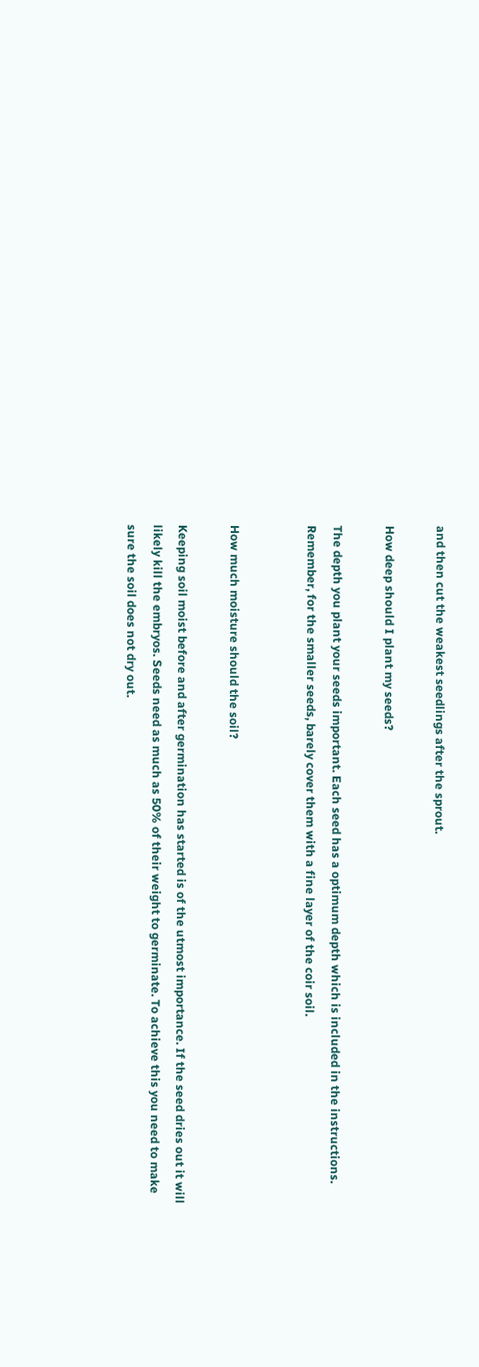and then cut the weakest seedlings after the sprout.

How deep should I plant my seeds?

The depth you plant your seeds important. Each seed has a optimum depth which is included in the instructions. Remember, for the smaller seeds, barely cover them with a fine layer of the coir soil.


How much moisture should the soil?

Keeping soil moist before and after germination has started is of the utmost importance. If the seed dries out it will likely kill the embryos. Seeds need as much as 50% of their weight to germinate. To achieve this you need to make sure the soil does not dry out.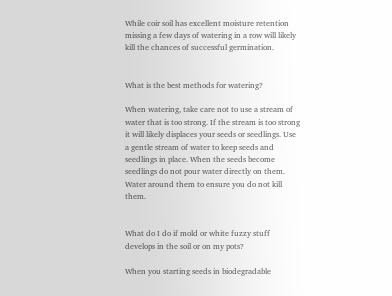While coir soil has excellent moisture retention missing a few days of watering in a row will likely kill the chances of successful germination.


What is the best methods for watering?

When watering, take care not to use a stream of water that is too strong. If the stream is too strong it will likely displaces your seeds or seedlings. Use a gentle stream of water to keep seeds and seedlings in place. When the seeds become seedlings do not pour water directly on them. Water around them to ensure you do not kill them.


What do I do if mold or white fuzzy stuff develops in the soil or on my pots?

When you starting seeds in biodegradable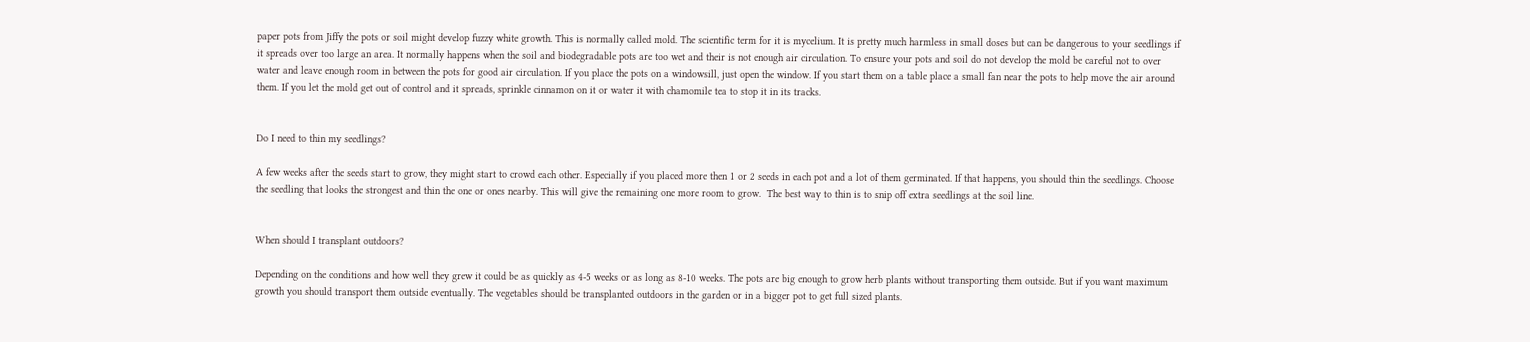paper pots from Jiffy the pots or soil might develop fuzzy white growth. This is normally called mold. The scientific term for it is mycelium. It is pretty much harmless in small doses but can be dangerous to your seedlings if it spreads over too large an area. It normally happens when the soil and biodegradable pots are too wet and their is not enough air circulation. To ensure your pots and soil do not develop the mold be careful not to over water and leave enough room in between the pots for good air circulation. If you place the pots on a windowsill, just open the window. If you start them on a table place a small fan near the pots to help move the air around them. If you let the mold get out of control and it spreads, sprinkle cinnamon on it or water it with chamomile tea to stop it in its tracks.


Do I need to thin my seedlings?

A few weeks after the seeds start to grow, they might start to crowd each other. Especially if you placed more then 1 or 2 seeds in each pot and a lot of them germinated. If that happens, you should thin the seedlings. Choose the seedling that looks the strongest and thin the one or ones nearby. This will give the remaining one more room to grow.  The best way to thin is to snip off extra seedlings at the soil line.


When should I transplant outdoors?

Depending on the conditions and how well they grew it could be as quickly as 4-5 weeks or as long as 8-10 weeks. The pots are big enough to grow herb plants without transporting them outside. But if you want maximum growth you should transport them outside eventually. The vegetables should be transplanted outdoors in the garden or in a bigger pot to get full sized plants.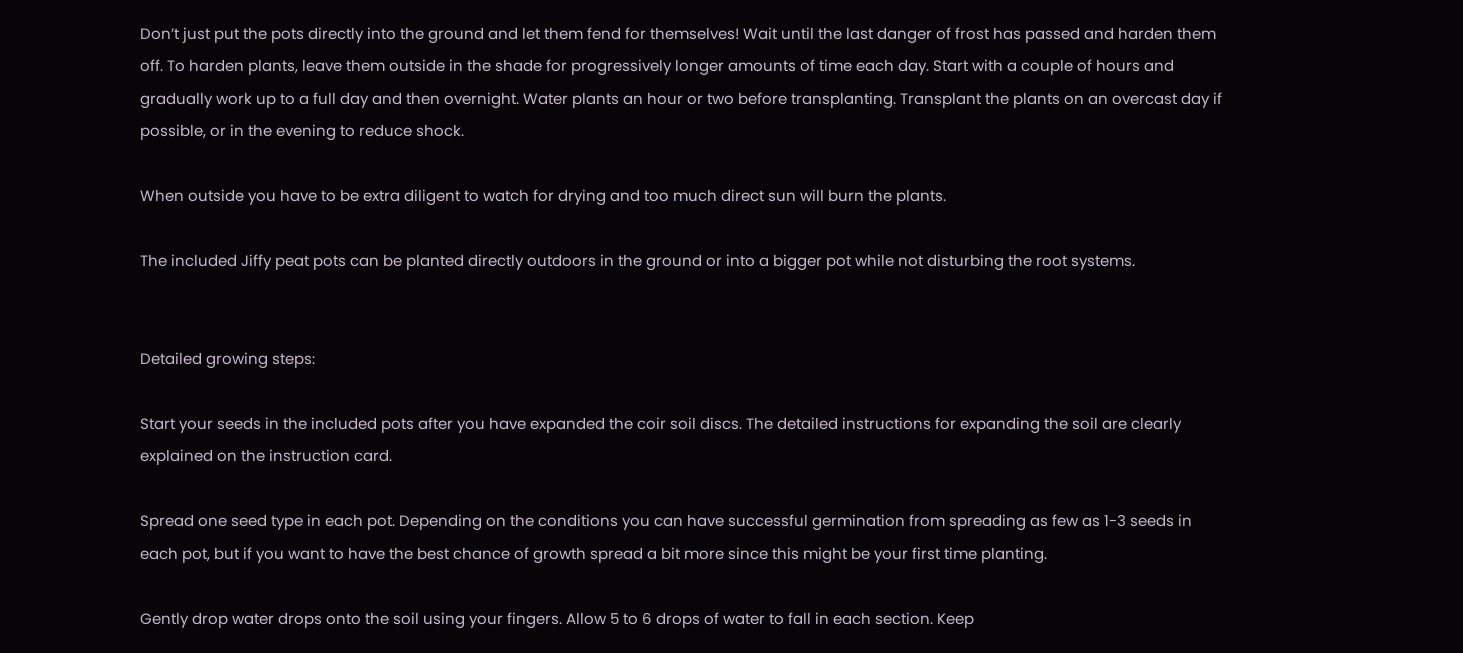Don’t just put the pots directly into the ground and let them fend for themselves! Wait until the last danger of frost has passed and harden them off. To harden plants, leave them outside in the shade for progressively longer amounts of time each day. Start with a couple of hours and gradually work up to a full day and then overnight. Water plants an hour or two before transplanting. Transplant the plants on an overcast day if possible, or in the evening to reduce shock.

When outside you have to be extra diligent to watch for drying and too much direct sun will burn the plants.

The included Jiffy peat pots can be planted directly outdoors in the ground or into a bigger pot while not disturbing the root systems.


Detailed growing steps:

Start your seeds in the included pots after you have expanded the coir soil discs. The detailed instructions for expanding the soil are clearly explained on the instruction card.

Spread one seed type in each pot. Depending on the conditions you can have successful germination from spreading as few as 1-3 seeds in each pot, but if you want to have the best chance of growth spread a bit more since this might be your first time planting.

Gently drop water drops onto the soil using your fingers. Allow 5 to 6 drops of water to fall in each section. Keep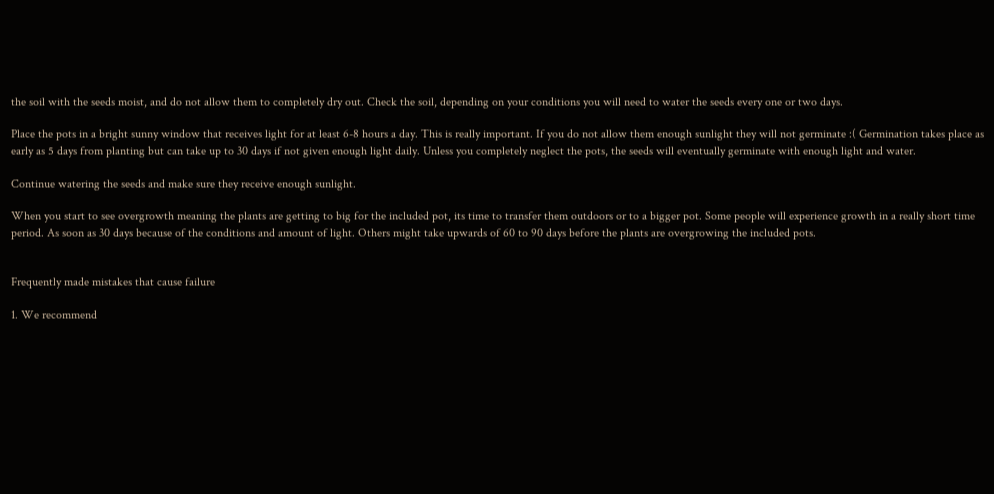the soil with the seeds moist, and do not allow them to completely dry out. Check the soil, depending on your conditions you will need to water the seeds every one or two days.

Place the pots in a bright sunny window that receives light for at least 6-8 hours a day. This is really important. If you do not allow them enough sunlight they will not germinate :( Germination takes place as early as 5 days from planting but can take up to 30 days if not given enough light daily. Unless you completely neglect the pots, the seeds will eventually germinate with enough light and water.

Continue watering the seeds and make sure they receive enough sunlight.

When you start to see overgrowth meaning the plants are getting to big for the included pot, its time to transfer them outdoors or to a bigger pot. Some people will experience growth in a really short time period. As soon as 30 days because of the conditions and amount of light. Others might take upwards of 60 to 90 days before the plants are overgrowing the included pots.


Frequently made mistakes that cause failure

1. We recommend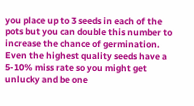you place up to 3 seeds in each of the pots but you can double this number to increase the chance of germination. Even the highest quality seeds have a 5-10% miss rate so you might get unlucky and be one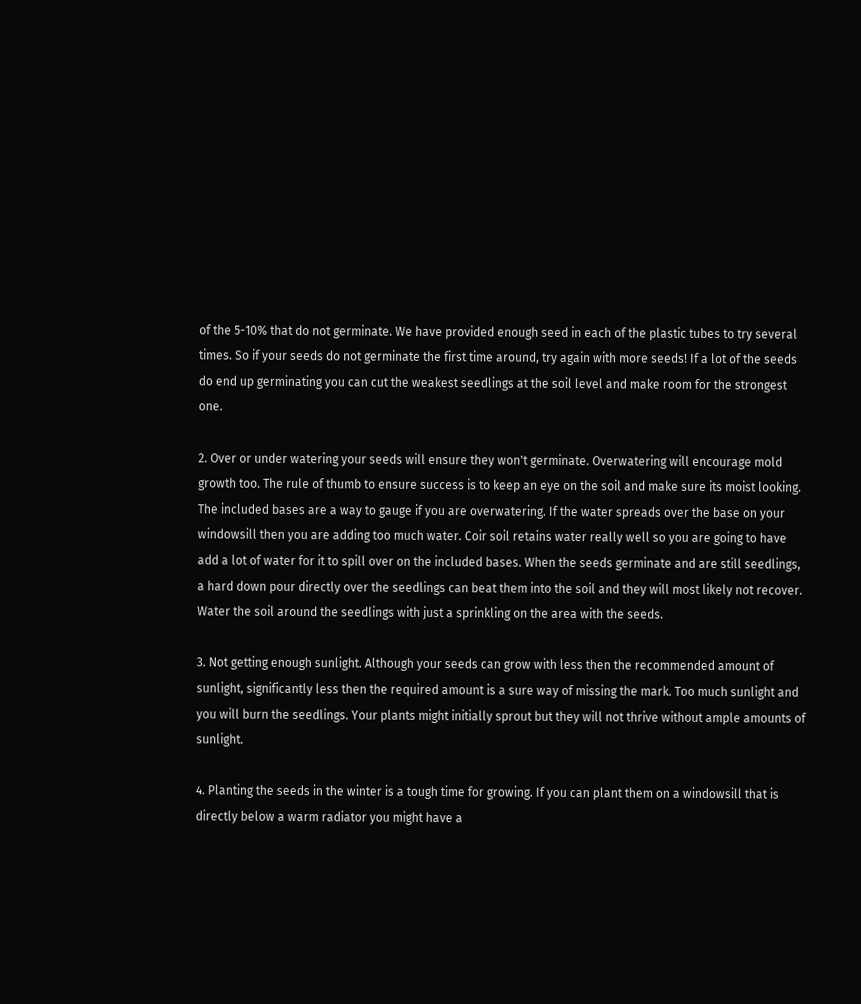of the 5-10% that do not germinate. We have provided enough seed in each of the plastic tubes to try several times. So if your seeds do not germinate the first time around, try again with more seeds! If a lot of the seeds do end up germinating you can cut the weakest seedlings at the soil level and make room for the strongest one.

2. Over or under watering your seeds will ensure they won't germinate. Overwatering will encourage mold growth too. The rule of thumb to ensure success is to keep an eye on the soil and make sure its moist looking. The included bases are a way to gauge if you are overwatering. If the water spreads over the base on your windowsill then you are adding too much water. Coir soil retains water really well so you are going to have add a lot of water for it to spill over on the included bases. When the seeds germinate and are still seedlings, a hard down pour directly over the seedlings can beat them into the soil and they will most likely not recover. Water the soil around the seedlings with just a sprinkling on the area with the seeds.

3. Not getting enough sunlight. Although your seeds can grow with less then the recommended amount of sunlight, significantly less then the required amount is a sure way of missing the mark. Too much sunlight and you will burn the seedlings. Your plants might initially sprout but they will not thrive without ample amounts of sunlight.

4. Planting the seeds in the winter is a tough time for growing. If you can plant them on a windowsill that is directly below a warm radiator you might have a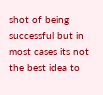shot of being successful but in most cases its not the best idea to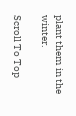plant them in the winter.

Scroll To Top